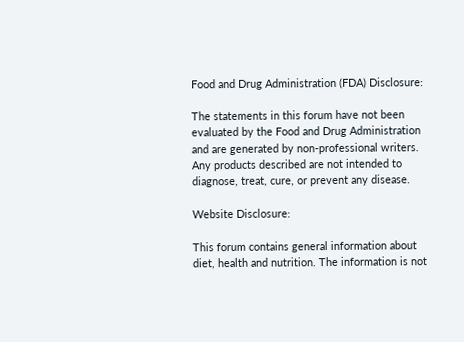Food and Drug Administration (FDA) Disclosure:

The statements in this forum have not been evaluated by the Food and Drug Administration and are generated by non-professional writers. Any products described are not intended to diagnose, treat, cure, or prevent any disease.

Website Disclosure:

This forum contains general information about diet, health and nutrition. The information is not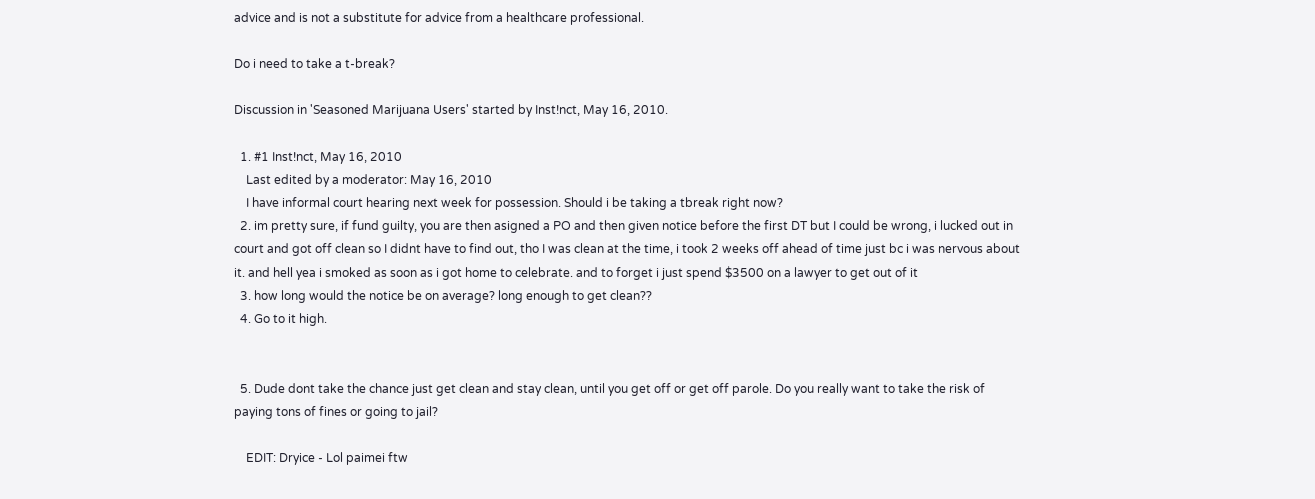advice and is not a substitute for advice from a healthcare professional.

Do i need to take a t-break?

Discussion in 'Seasoned Marijuana Users' started by Inst!nct, May 16, 2010.

  1. #1 Inst!nct, May 16, 2010
    Last edited by a moderator: May 16, 2010
    I have informal court hearing next week for possession. Should i be taking a tbreak right now?
  2. im pretty sure, if fund guilty, you are then asigned a PO and then given notice before the first DT but I could be wrong, i lucked out in court and got off clean so I didnt have to find out, tho I was clean at the time, i took 2 weeks off ahead of time just bc i was nervous about it. and hell yea i smoked as soon as i got home to celebrate. and to forget i just spend $3500 on a lawyer to get out of it
  3. how long would the notice be on average? long enough to get clean??
  4. Go to it high.


  5. Dude dont take the chance just get clean and stay clean, until you get off or get off parole. Do you really want to take the risk of paying tons of fines or going to jail?

    EDIT: Dryice - Lol paimei ftw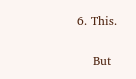6. This.

    But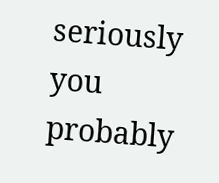seriously you probably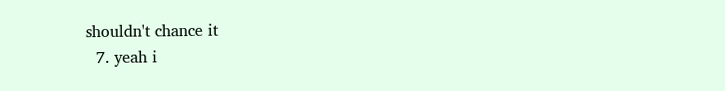shouldn't chance it
  7. yeah i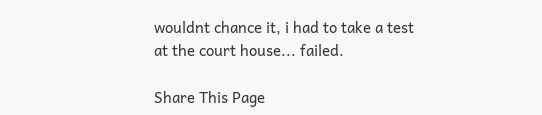wouldnt chance it, i had to take a test at the court house... failed.

Share This Page